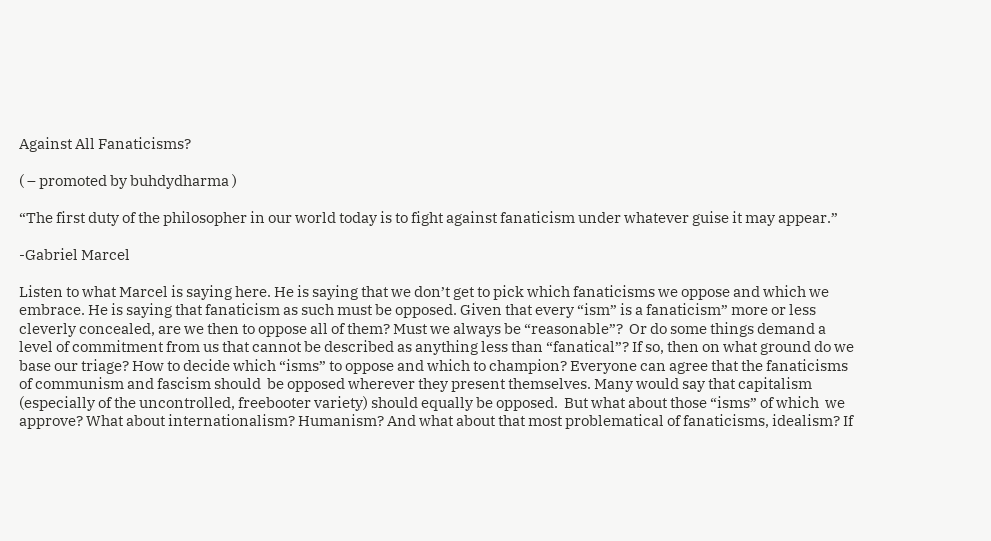Against All Fanaticisms?

( – promoted by buhdydharma )

“The first duty of the philosopher in our world today is to fight against fanaticism under whatever guise it may appear.”

-Gabriel Marcel

Listen to what Marcel is saying here. He is saying that we don’t get to pick which fanaticisms we oppose and which we embrace. He is saying that fanaticism as such must be opposed. Given that every “ism” is a fanaticism” more or less cleverly concealed, are we then to oppose all of them? Must we always be “reasonable”?  Or do some things demand a level of commitment from us that cannot be described as anything less than “fanatical”? If so, then on what ground do we base our triage? How to decide which “isms” to oppose and which to champion? Everyone can agree that the fanaticisms of communism and fascism should  be opposed wherever they present themselves. Many would say that capitalism (especially of the uncontrolled, freebooter variety) should equally be opposed.  But what about those “isms” of which  we approve? What about internationalism? Humanism? And what about that most problematical of fanaticisms, idealism? If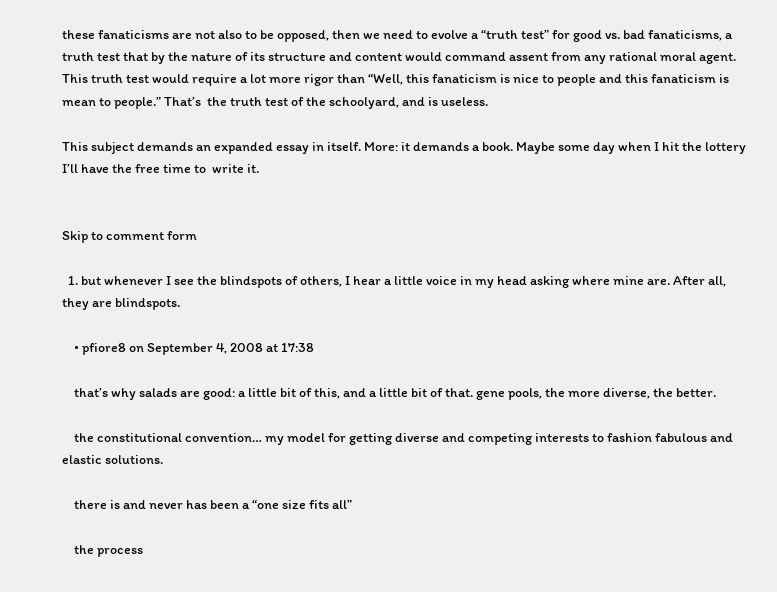these fanaticisms are not also to be opposed, then we need to evolve a “truth test” for good vs. bad fanaticisms, a truth test that by the nature of its structure and content would command assent from any rational moral agent. This truth test would require a lot more rigor than “Well, this fanaticism is nice to people and this fanaticism is mean to people.” That’s  the truth test of the schoolyard, and is useless.

This subject demands an expanded essay in itself. More: it demands a book. Maybe some day when I hit the lottery I’ll have the free time to  write it.


Skip to comment form

  1. but whenever I see the blindspots of others, I hear a little voice in my head asking where mine are. After all, they are blindspots.

    • pfiore8 on September 4, 2008 at 17:38

    that’s why salads are good: a little bit of this, and a little bit of that. gene pools, the more diverse, the better.

    the constitutional convention… my model for getting diverse and competing interests to fashion fabulous and elastic solutions.

    there is and never has been a “one size fits all”

    the process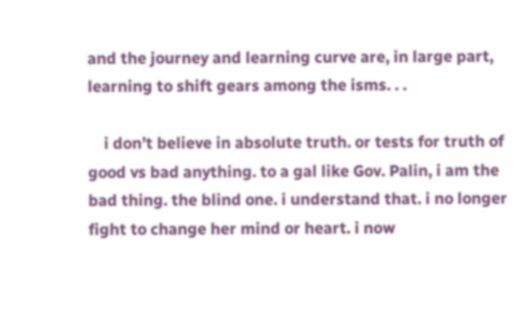and the journey and learning curve are, in large part, learning to shift gears among the isms. . .

    i don’t believe in absolute truth. or tests for truth of good vs bad anything. to a gal like Gov. Palin, i am the bad thing. the blind one. i understand that. i no longer fight to change her mind or heart. i now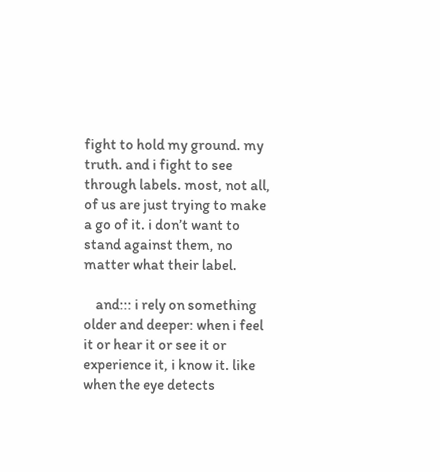fight to hold my ground. my truth. and i fight to see through labels. most, not all, of us are just trying to make a go of it. i don’t want to stand against them, no matter what their label.

    and::: i rely on something older and deeper: when i feel it or hear it or see it or experience it, i know it. like when the eye detects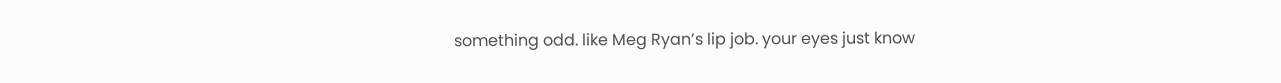something odd. like Meg Ryan’s lip job. your eyes just know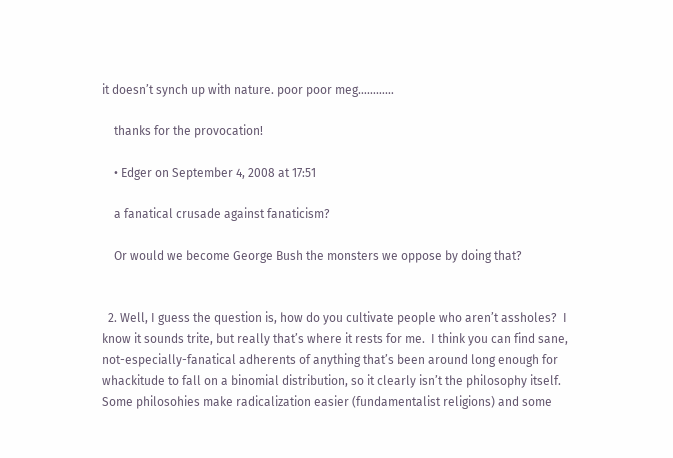it doesn’t synch up with nature. poor poor meg…………

    thanks for the provocation!

    • Edger on September 4, 2008 at 17:51

    a fanatical crusade against fanaticism?

    Or would we become George Bush the monsters we oppose by doing that?


  2. Well, I guess the question is, how do you cultivate people who aren’t assholes?  I know it sounds trite, but really that’s where it rests for me.  I think you can find sane, not-especially-fanatical adherents of anything that’s been around long enough for whackitude to fall on a binomial distribution, so it clearly isn’t the philosophy itself.  Some philosohies make radicalization easier (fundamentalist religions) and some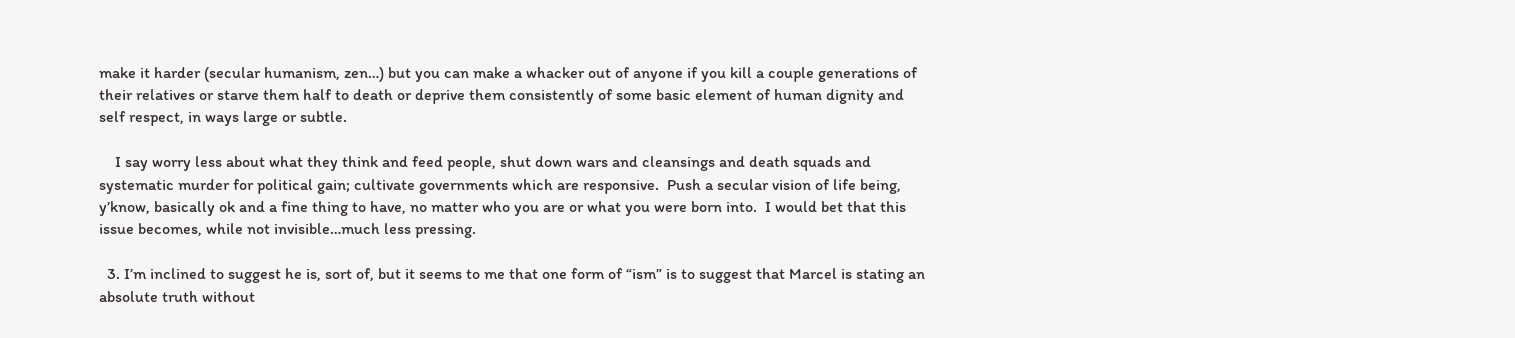make it harder (secular humanism, zen…) but you can make a whacker out of anyone if you kill a couple generations of their relatives or starve them half to death or deprive them consistently of some basic element of human dignity and self respect, in ways large or subtle.

    I say worry less about what they think and feed people, shut down wars and cleansings and death squads and systematic murder for political gain; cultivate governments which are responsive.  Push a secular vision of life being, y’know, basically ok and a fine thing to have, no matter who you are or what you were born into.  I would bet that this issue becomes, while not invisible…much less pressing.

  3. I’m inclined to suggest he is, sort of, but it seems to me that one form of “ism” is to suggest that Marcel is stating an absolute truth without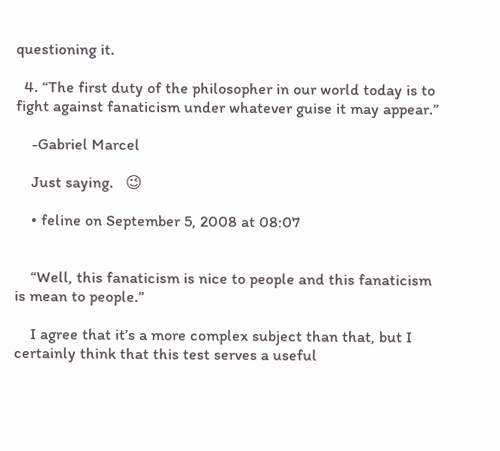questioning it.

  4. “The first duty of the philosopher in our world today is to fight against fanaticism under whatever guise it may appear.”

    -Gabriel Marcel

    Just saying.   😉

    • feline on September 5, 2008 at 08:07


    “Well, this fanaticism is nice to people and this fanaticism is mean to people.”

    I agree that it’s a more complex subject than that, but I certainly think that this test serves a useful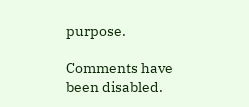purpose.

Comments have been disabled.